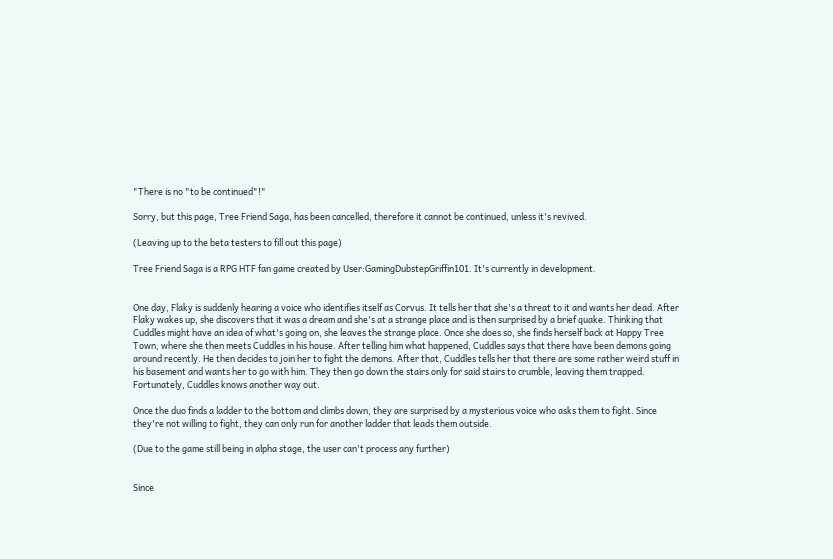"There is no "to be continued"!"

Sorry, but this page, Tree Friend Saga, has been cancelled, therefore it cannot be continued, unless it's revived.

(Leaving up to the beta testers to fill out this page)

Tree Friend Saga is a RPG HTF fan game created by User:GamingDubstepGriffin101. It's currently in development.


One day, Flaky is suddenly hearing a voice who identifies itself as Corvus. It tells her that she's a threat to it and wants her dead. After Flaky wakes up, she discovers that it was a dream and she's at a strange place and is then surprised by a brief quake. Thinking that Cuddles might have an idea of what's going on, she leaves the strange place. Once she does so, she finds herself back at Happy Tree Town, where she then meets Cuddles in his house. After telling him what happened, Cuddles says that there have been demons going around recently. He then decides to join her to fight the demons. After that, Cuddles tells her that there are some rather weird stuff in his basement and wants her to go with him. They then go down the stairs only for said stairs to crumble, leaving them trapped. Fortunately, Cuddles knows another way out.

Once the duo finds a ladder to the bottom and climbs down, they are surprised by a mysterious voice who asks them to fight. Since they're not willing to fight, they can only run for another ladder that leads them outside.

(Due to the game still being in alpha stage, the user can't process any further)


Since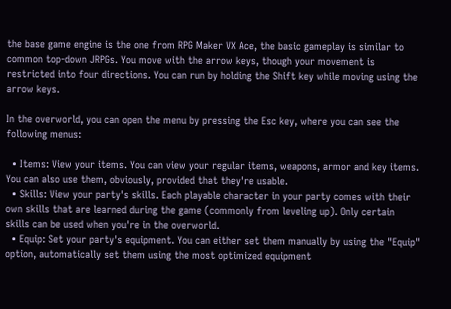the base game engine is the one from RPG Maker VX Ace, the basic gameplay is similar to common top-down JRPGs. You move with the arrow keys, though your movement is restricted into four directions. You can run by holding the Shift key while moving using the arrow keys.

In the overworld, you can open the menu by pressing the Esc key, where you can see the following menus:

  • Items: View your items. You can view your regular items, weapons, armor and key items. You can also use them, obviously, provided that they're usable.
  • Skills: View your party's skills. Each playable character in your party comes with their own skills that are learned during the game (commonly from leveling up). Only certain skills can be used when you're in the overworld.
  • Equip: Set your party's equipment. You can either set them manually by using the "Equip" option, automatically set them using the most optimized equipment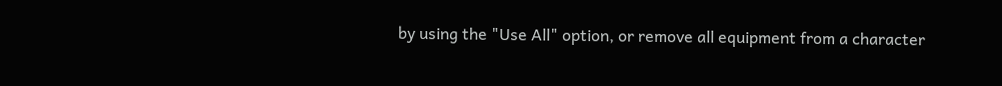by using the "Use All" option, or remove all equipment from a character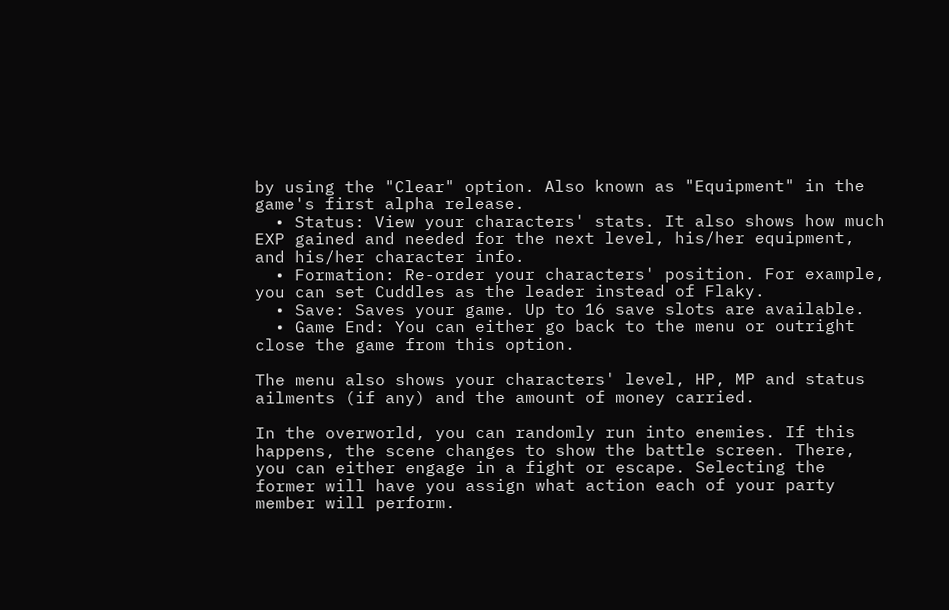by using the "Clear" option. Also known as "Equipment" in the game's first alpha release.
  • Status: View your characters' stats. It also shows how much EXP gained and needed for the next level, his/her equipment, and his/her character info.
  • Formation: Re-order your characters' position. For example, you can set Cuddles as the leader instead of Flaky.
  • Save: Saves your game. Up to 16 save slots are available.
  • Game End: You can either go back to the menu or outright close the game from this option.

The menu also shows your characters' level, HP, MP and status ailments (if any) and the amount of money carried.

In the overworld, you can randomly run into enemies. If this happens, the scene changes to show the battle screen. There, you can either engage in a fight or escape. Selecting the former will have you assign what action each of your party member will perform.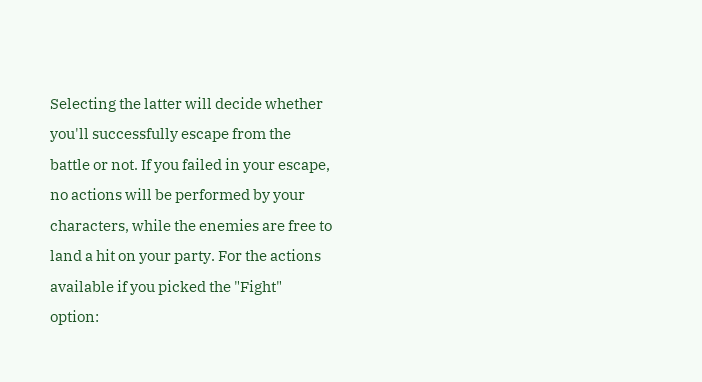Selecting the latter will decide whether you'll successfully escape from the battle or not. If you failed in your escape, no actions will be performed by your characters, while the enemies are free to land a hit on your party. For the actions available if you picked the "Fight" option: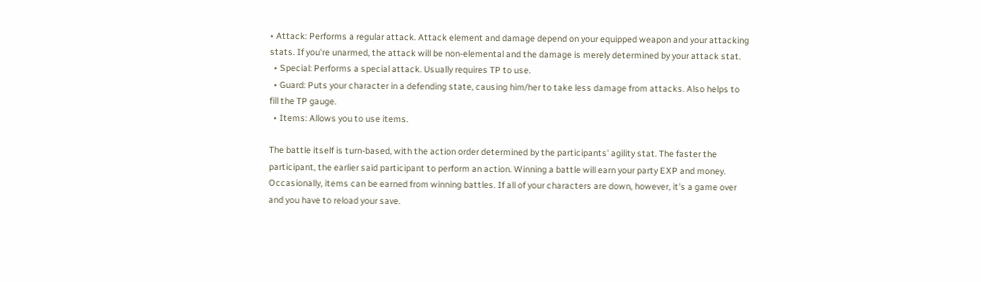• Attack: Performs a regular attack. Attack element and damage depend on your equipped weapon and your attacking stats. If you're unarmed, the attack will be non-elemental and the damage is merely determined by your attack stat.
  • Special: Performs a special attack. Usually requires TP to use.
  • Guard: Puts your character in a defending state, causing him/her to take less damage from attacks. Also helps to fill the TP gauge.
  • Items: Allows you to use items.

The battle itself is turn-based, with the action order determined by the participants' agility stat. The faster the participant, the earlier said participant to perform an action. Winning a battle will earn your party EXP and money. Occasionally, items can be earned from winning battles. If all of your characters are down, however, it's a game over and you have to reload your save.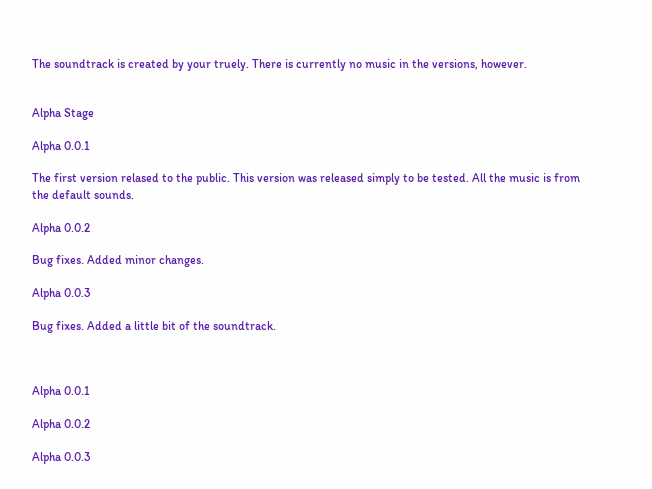The soundtrack is created by your truely. There is currently no music in the versions, however.


Alpha Stage

Alpha 0.0.1

The first version relased to the public. This version was released simply to be tested. All the music is from the default sounds.

Alpha 0.0.2

Bug fixes. Added minor changes.

Alpha 0.0.3

Bug fixes. Added a little bit of the soundtrack.



Alpha 0.0.1

Alpha 0.0.2

Alpha 0.0.3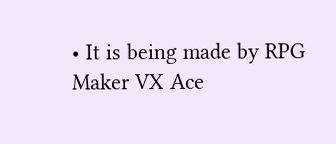• It is being made by RPG Maker VX Ace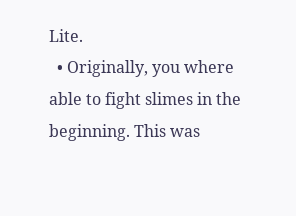Lite.
  • Originally, you where able to fight slimes in the beginning. This was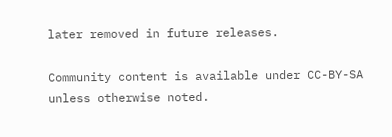later removed in future releases.

Community content is available under CC-BY-SA unless otherwise noted.